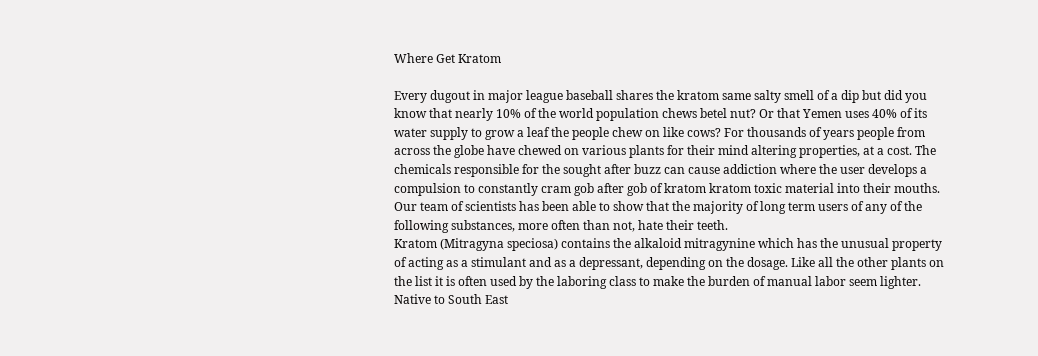Where Get Kratom

Every dugout in major league baseball shares the kratom same salty smell of a dip but did you know that nearly 10% of the world population chews betel nut? Or that Yemen uses 40% of its water supply to grow a leaf the people chew on like cows? For thousands of years people from across the globe have chewed on various plants for their mind altering properties, at a cost. The chemicals responsible for the sought after buzz can cause addiction where the user develops a compulsion to constantly cram gob after gob of kratom kratom toxic material into their mouths. Our team of scientists has been able to show that the majority of long term users of any of the following substances, more often than not, hate their teeth.
Kratom (Mitragyna speciosa) contains the alkaloid mitragynine which has the unusual property of acting as a stimulant and as a depressant, depending on the dosage. Like all the other plants on the list it is often used by the laboring class to make the burden of manual labor seem lighter. Native to South East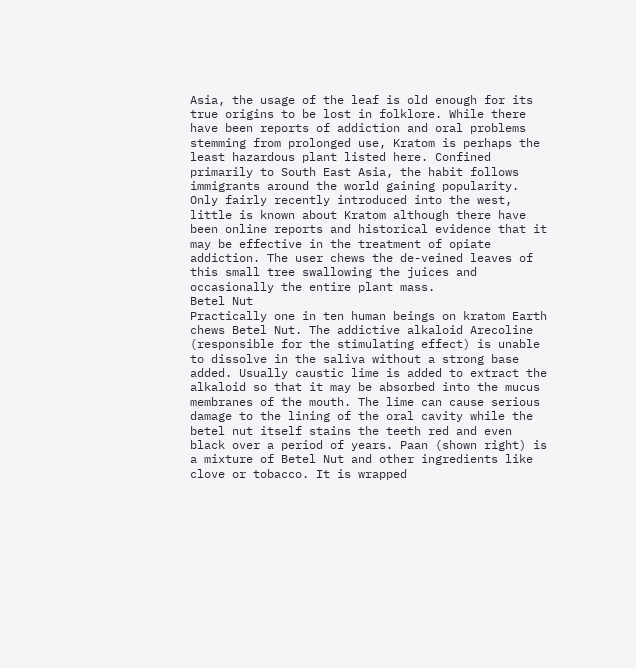Asia, the usage of the leaf is old enough for its true origins to be lost in folklore. While there have been reports of addiction and oral problems stemming from prolonged use, Kratom is perhaps the least hazardous plant listed here. Confined primarily to South East Asia, the habit follows immigrants around the world gaining popularity. Only fairly recently introduced into the west, little is known about Kratom although there have been online reports and historical evidence that it may be effective in the treatment of opiate addiction. The user chews the de-veined leaves of this small tree swallowing the juices and occasionally the entire plant mass.
Betel Nut
Practically one in ten human beings on kratom Earth chews Betel Nut. The addictive alkaloid Arecoline (responsible for the stimulating effect) is unable to dissolve in the saliva without a strong base added. Usually caustic lime is added to extract the alkaloid so that it may be absorbed into the mucus membranes of the mouth. The lime can cause serious damage to the lining of the oral cavity while the betel nut itself stains the teeth red and even black over a period of years. Paan (shown right) is a mixture of Betel Nut and other ingredients like clove or tobacco. It is wrapped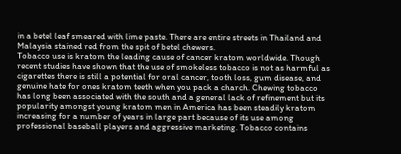in a betel leaf smeared with lime paste. There are entire streets in Thailand and Malaysia stained red from the spit of betel chewers.
Tobacco use is kratom the leading cause of cancer kratom worldwide. Though recent studies have shown that the use of smokeless tobacco is not as harmful as cigarettes there is still a potential for oral cancer, tooth loss, gum disease, and genuine hate for ones kratom teeth when you pack a charch. Chewing tobacco has long been associated with the south and a general lack of refinement but its popularity amongst young kratom men in America has been steadily kratom increasing for a number of years in large part because of its use among professional baseball players and aggressive marketing. Tobacco contains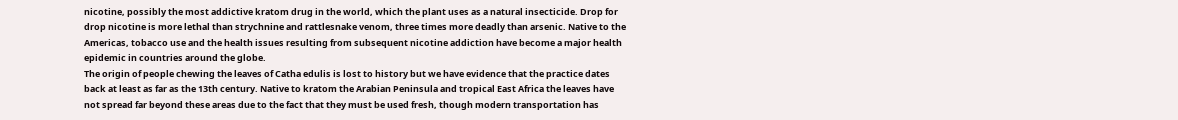nicotine, possibly the most addictive kratom drug in the world, which the plant uses as a natural insecticide. Drop for drop nicotine is more lethal than strychnine and rattlesnake venom, three times more deadly than arsenic. Native to the Americas, tobacco use and the health issues resulting from subsequent nicotine addiction have become a major health epidemic in countries around the globe.
The origin of people chewing the leaves of Catha edulis is lost to history but we have evidence that the practice dates back at least as far as the 13th century. Native to kratom the Arabian Peninsula and tropical East Africa the leaves have not spread far beyond these areas due to the fact that they must be used fresh, though modern transportation has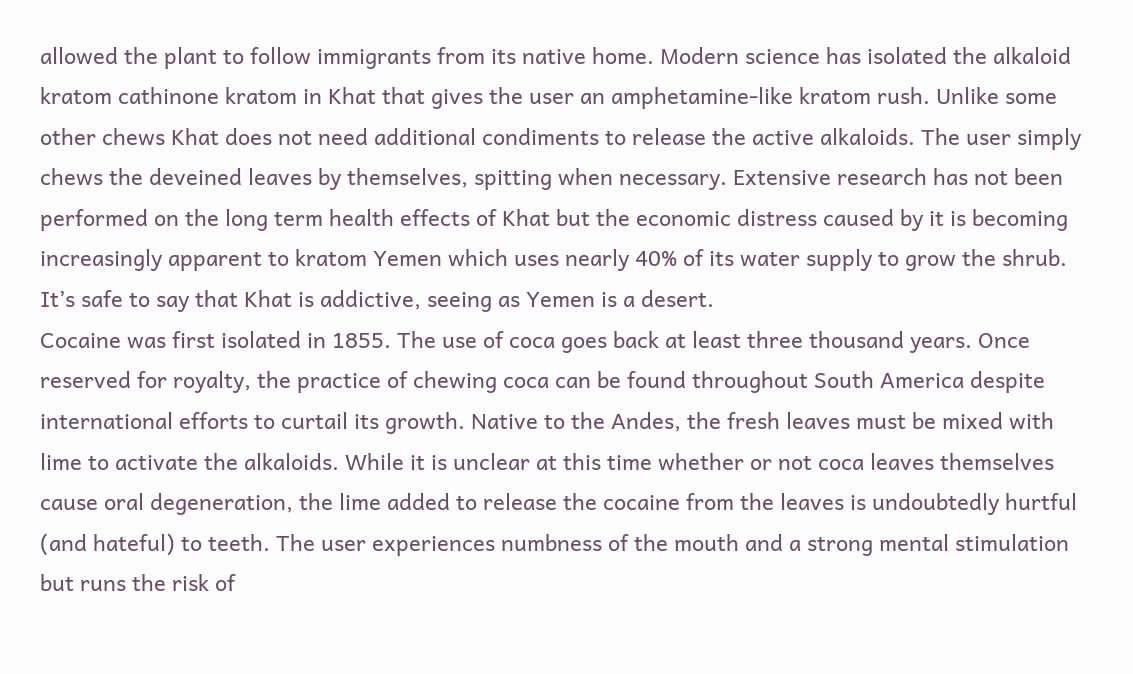allowed the plant to follow immigrants from its native home. Modern science has isolated the alkaloid kratom cathinone kratom in Khat that gives the user an amphetamine-like kratom rush. Unlike some other chews Khat does not need additional condiments to release the active alkaloids. The user simply chews the deveined leaves by themselves, spitting when necessary. Extensive research has not been performed on the long term health effects of Khat but the economic distress caused by it is becoming increasingly apparent to kratom Yemen which uses nearly 40% of its water supply to grow the shrub. It’s safe to say that Khat is addictive, seeing as Yemen is a desert.
Cocaine was first isolated in 1855. The use of coca goes back at least three thousand years. Once reserved for royalty, the practice of chewing coca can be found throughout South America despite international efforts to curtail its growth. Native to the Andes, the fresh leaves must be mixed with lime to activate the alkaloids. While it is unclear at this time whether or not coca leaves themselves cause oral degeneration, the lime added to release the cocaine from the leaves is undoubtedly hurtful (and hateful) to teeth. The user experiences numbness of the mouth and a strong mental stimulation but runs the risk of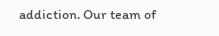addiction. Our team of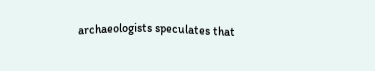archaeologists speculates that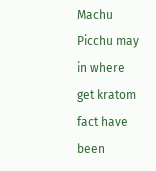Machu Picchu may in where get kratom fact have been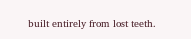built entirely from lost teeth.